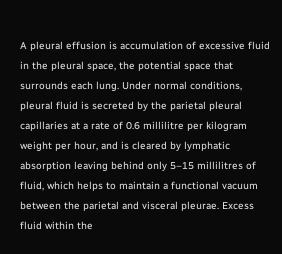A pleural effusion is accumulation of excessive fluid in the pleural space, the potential space that surrounds each lung. Under normal conditions, pleural fluid is secreted by the parietal pleural capillaries at a rate of 0.6 millilitre per kilogram weight per hour, and is cleared by lymphatic absorption leaving behind only 5–15 millilitres of fluid, which helps to maintain a functional vacuum between the parietal and visceral pleurae. Excess fluid within the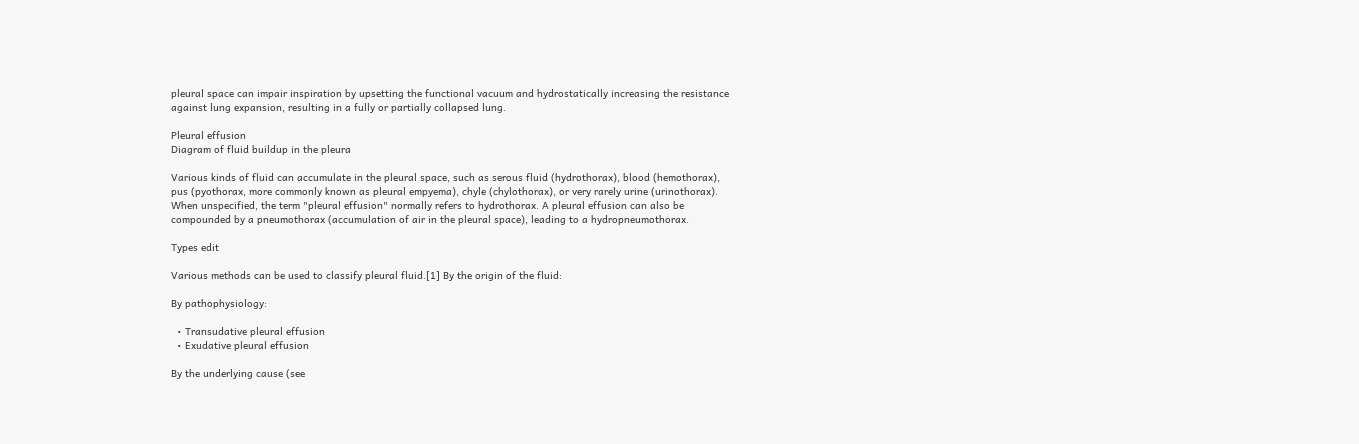pleural space can impair inspiration by upsetting the functional vacuum and hydrostatically increasing the resistance against lung expansion, resulting in a fully or partially collapsed lung.

Pleural effusion
Diagram of fluid buildup in the pleura

Various kinds of fluid can accumulate in the pleural space, such as serous fluid (hydrothorax), blood (hemothorax), pus (pyothorax, more commonly known as pleural empyema), chyle (chylothorax), or very rarely urine (urinothorax). When unspecified, the term "pleural effusion" normally refers to hydrothorax. A pleural effusion can also be compounded by a pneumothorax (accumulation of air in the pleural space), leading to a hydropneumothorax.

Types edit

Various methods can be used to classify pleural fluid.[1] By the origin of the fluid:

By pathophysiology:

  • Transudative pleural effusion
  • Exudative pleural effusion

By the underlying cause (see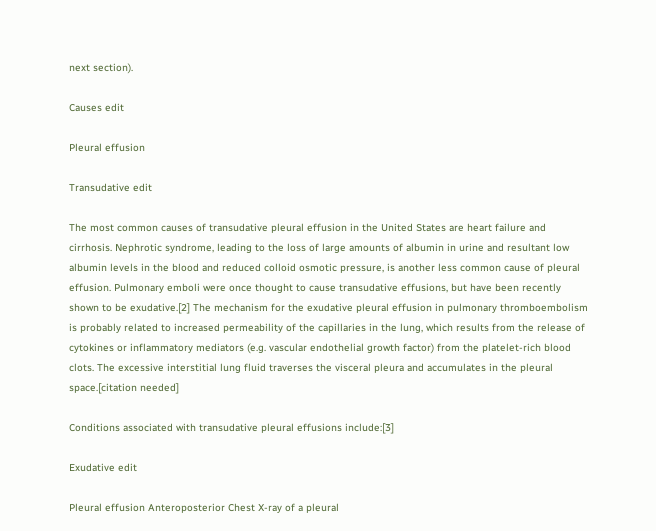next section).

Causes edit

Pleural effusion

Transudative edit

The most common causes of transudative pleural effusion in the United States are heart failure and cirrhosis. Nephrotic syndrome, leading to the loss of large amounts of albumin in urine and resultant low albumin levels in the blood and reduced colloid osmotic pressure, is another less common cause of pleural effusion. Pulmonary emboli were once thought to cause transudative effusions, but have been recently shown to be exudative.[2] The mechanism for the exudative pleural effusion in pulmonary thromboembolism is probably related to increased permeability of the capillaries in the lung, which results from the release of cytokines or inflammatory mediators (e.g. vascular endothelial growth factor) from the platelet-rich blood clots. The excessive interstitial lung fluid traverses the visceral pleura and accumulates in the pleural space.[citation needed]

Conditions associated with transudative pleural effusions include:[3]

Exudative edit

Pleural effusion Anteroposterior Chest X-ray of a pleural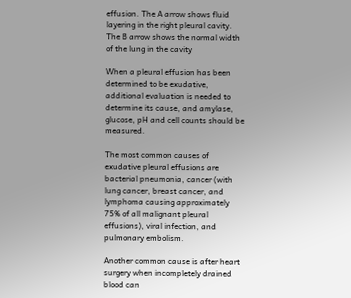effusion. The A arrow shows fluid layering in the right pleural cavity. The B arrow shows the normal width of the lung in the cavity

When a pleural effusion has been determined to be exudative, additional evaluation is needed to determine its cause, and amylase, glucose, pH and cell counts should be measured.

The most common causes of exudative pleural effusions are bacterial pneumonia, cancer (with lung cancer, breast cancer, and lymphoma causing approximately 75% of all malignant pleural effusions), viral infection, and pulmonary embolism.

Another common cause is after heart surgery when incompletely drained blood can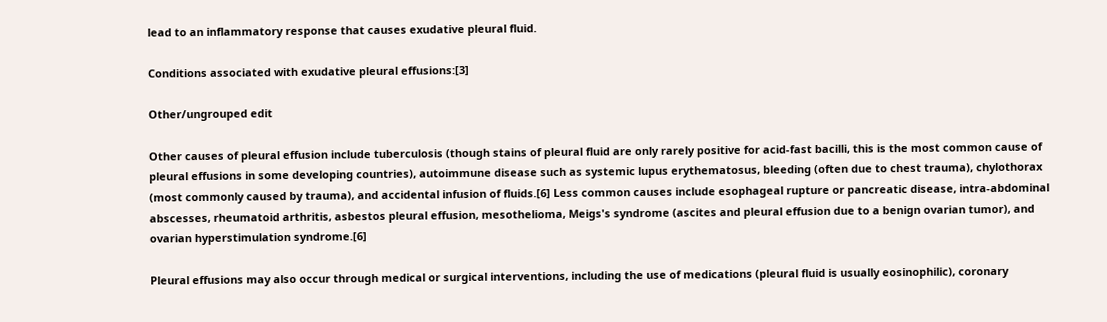lead to an inflammatory response that causes exudative pleural fluid.

Conditions associated with exudative pleural effusions:[3]

Other/ungrouped edit

Other causes of pleural effusion include tuberculosis (though stains of pleural fluid are only rarely positive for acid-fast bacilli, this is the most common cause of pleural effusions in some developing countries), autoimmune disease such as systemic lupus erythematosus, bleeding (often due to chest trauma), chylothorax (most commonly caused by trauma), and accidental infusion of fluids.[6] Less common causes include esophageal rupture or pancreatic disease, intra-abdominal abscesses, rheumatoid arthritis, asbestos pleural effusion, mesothelioma, Meigs's syndrome (ascites and pleural effusion due to a benign ovarian tumor), and ovarian hyperstimulation syndrome.[6]

Pleural effusions may also occur through medical or surgical interventions, including the use of medications (pleural fluid is usually eosinophilic), coronary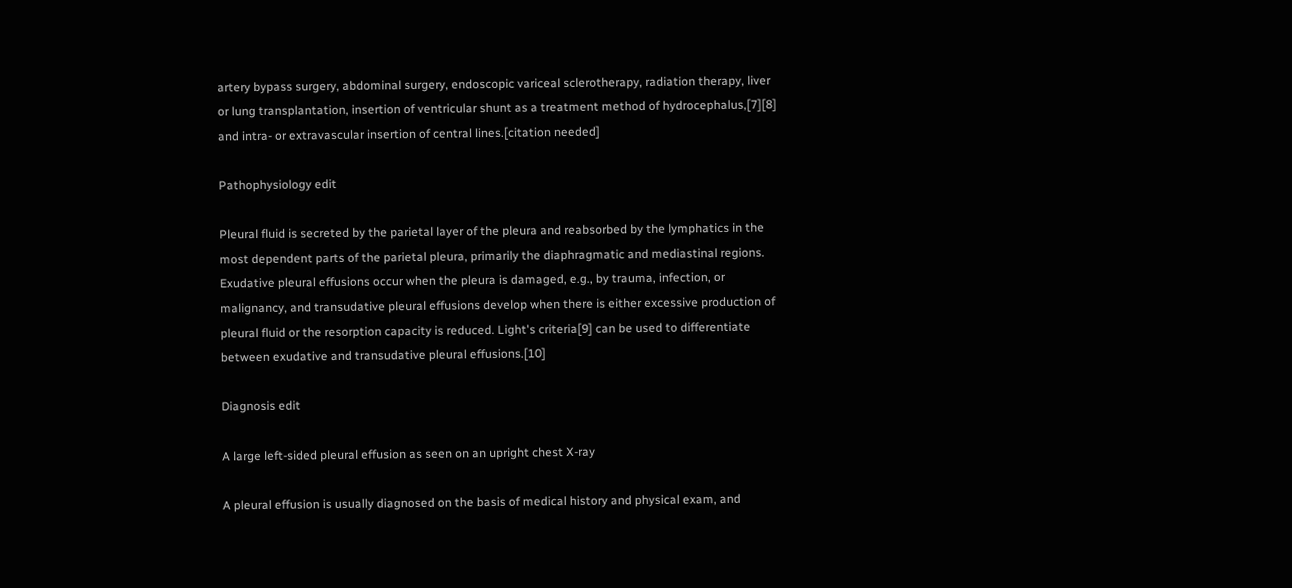artery bypass surgery, abdominal surgery, endoscopic variceal sclerotherapy, radiation therapy, liver or lung transplantation, insertion of ventricular shunt as a treatment method of hydrocephalus,[7][8] and intra- or extravascular insertion of central lines.[citation needed]

Pathophysiology edit

Pleural fluid is secreted by the parietal layer of the pleura and reabsorbed by the lymphatics in the most dependent parts of the parietal pleura, primarily the diaphragmatic and mediastinal regions. Exudative pleural effusions occur when the pleura is damaged, e.g., by trauma, infection, or malignancy, and transudative pleural effusions develop when there is either excessive production of pleural fluid or the resorption capacity is reduced. Light's criteria[9] can be used to differentiate between exudative and transudative pleural effusions.[10]

Diagnosis edit

A large left-sided pleural effusion as seen on an upright chest X-ray

A pleural effusion is usually diagnosed on the basis of medical history and physical exam, and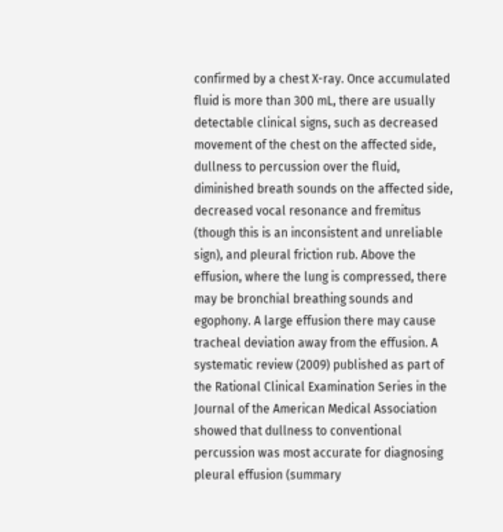confirmed by a chest X-ray. Once accumulated fluid is more than 300 mL, there are usually detectable clinical signs, such as decreased movement of the chest on the affected side, dullness to percussion over the fluid, diminished breath sounds on the affected side, decreased vocal resonance and fremitus (though this is an inconsistent and unreliable sign), and pleural friction rub. Above the effusion, where the lung is compressed, there may be bronchial breathing sounds and egophony. A large effusion there may cause tracheal deviation away from the effusion. A systematic review (2009) published as part of the Rational Clinical Examination Series in the Journal of the American Medical Association showed that dullness to conventional percussion was most accurate for diagnosing pleural effusion (summary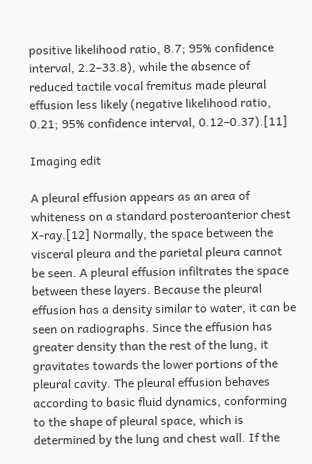positive likelihood ratio, 8.7; 95% confidence interval, 2.2–33.8), while the absence of reduced tactile vocal fremitus made pleural effusion less likely (negative likelihood ratio, 0.21; 95% confidence interval, 0.12–0.37).[11]

Imaging edit

A pleural effusion appears as an area of whiteness on a standard posteroanterior chest X-ray.[12] Normally, the space between the visceral pleura and the parietal pleura cannot be seen. A pleural effusion infiltrates the space between these layers. Because the pleural effusion has a density similar to water, it can be seen on radiographs. Since the effusion has greater density than the rest of the lung, it gravitates towards the lower portions of the pleural cavity. The pleural effusion behaves according to basic fluid dynamics, conforming to the shape of pleural space, which is determined by the lung and chest wall. If the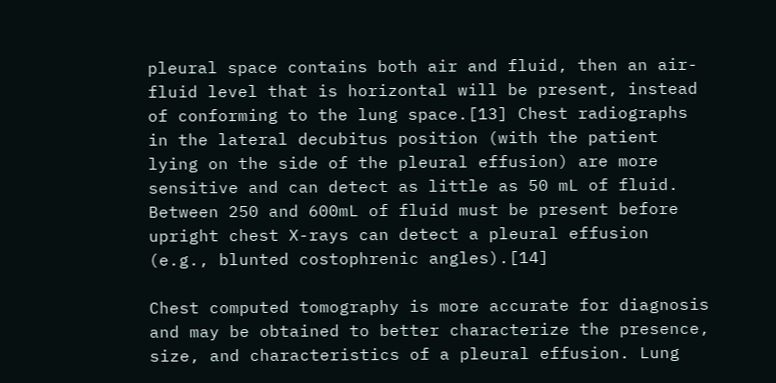pleural space contains both air and fluid, then an air-fluid level that is horizontal will be present, instead of conforming to the lung space.[13] Chest radiographs in the lateral decubitus position (with the patient lying on the side of the pleural effusion) are more sensitive and can detect as little as 50 mL of fluid. Between 250 and 600mL of fluid must be present before upright chest X-rays can detect a pleural effusion (e.g., blunted costophrenic angles).[14]

Chest computed tomography is more accurate for diagnosis and may be obtained to better characterize the presence, size, and characteristics of a pleural effusion. Lung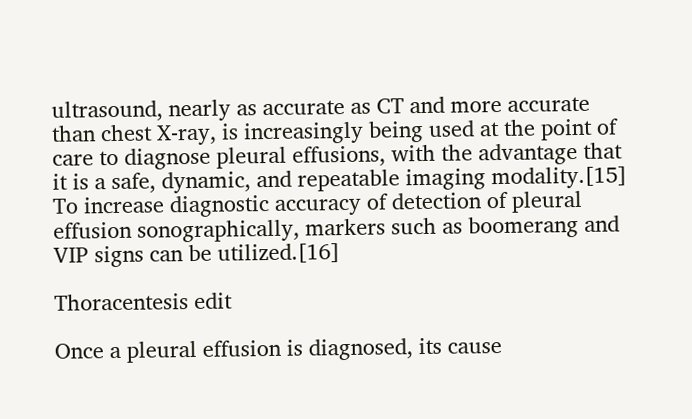ultrasound, nearly as accurate as CT and more accurate than chest X-ray, is increasingly being used at the point of care to diagnose pleural effusions, with the advantage that it is a safe, dynamic, and repeatable imaging modality.[15] To increase diagnostic accuracy of detection of pleural effusion sonographically, markers such as boomerang and VIP signs can be utilized.[16]

Thoracentesis edit

Once a pleural effusion is diagnosed, its cause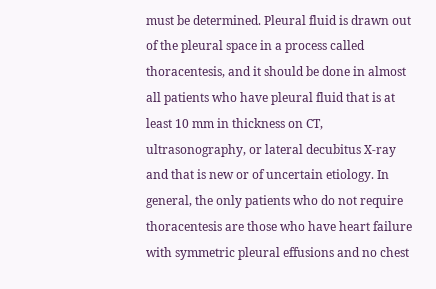must be determined. Pleural fluid is drawn out of the pleural space in a process called thoracentesis, and it should be done in almost all patients who have pleural fluid that is at least 10 mm in thickness on CT, ultrasonography, or lateral decubitus X-ray and that is new or of uncertain etiology. In general, the only patients who do not require thoracentesis are those who have heart failure with symmetric pleural effusions and no chest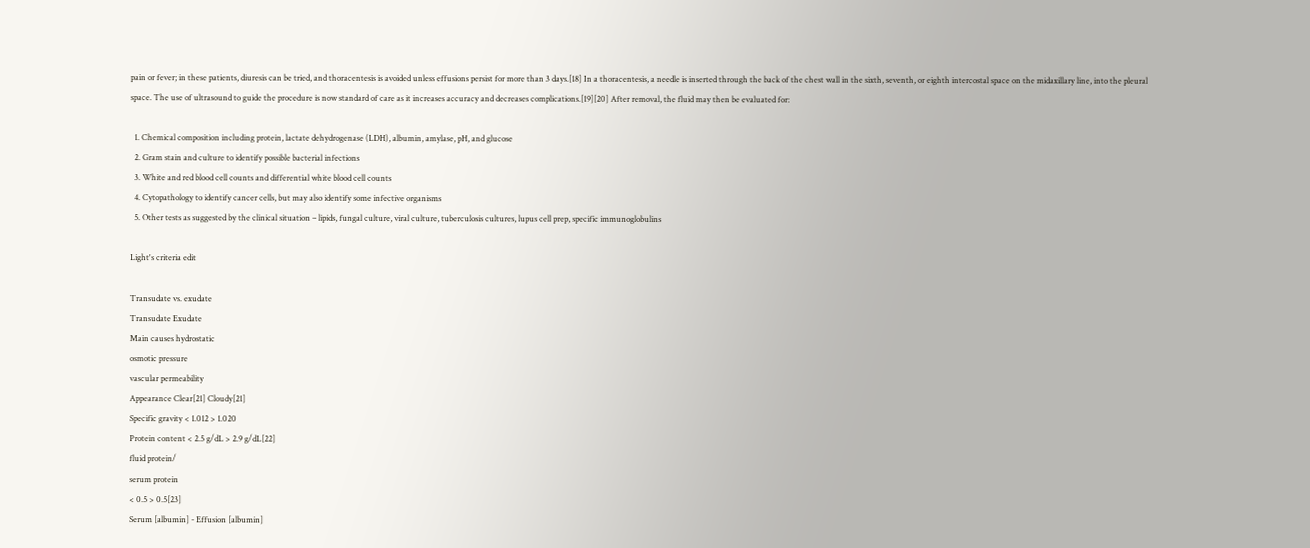pain or fever; in these patients, diuresis can be tried, and thoracentesis is avoided unless effusions persist for more than 3 days.[18] In a thoracentesis, a needle is inserted through the back of the chest wall in the sixth, seventh, or eighth intercostal space on the midaxillary line, into the pleural space. The use of ultrasound to guide the procedure is now standard of care as it increases accuracy and decreases complications.[19][20] After removal, the fluid may then be evaluated for:

  1. Chemical composition including protein, lactate dehydrogenase (LDH), albumin, amylase, pH, and glucose
  2. Gram stain and culture to identify possible bacterial infections
  3. White and red blood cell counts and differential white blood cell counts
  4. Cytopathology to identify cancer cells, but may also identify some infective organisms
  5. Other tests as suggested by the clinical situation – lipids, fungal culture, viral culture, tuberculosis cultures, lupus cell prep, specific immunoglobulins

Light's criteria edit

Transudate vs. exudate
Transudate Exudate
Main causes hydrostatic
osmotic pressure
vascular permeability
Appearance Clear[21] Cloudy[21]
Specific gravity < 1.012 > 1.020
Protein content < 2.5 g/dL > 2.9 g/dL[22]
fluid protein/
serum protein
< 0.5 > 0.5[23]
Serum [albumin] - Effusion [albumin]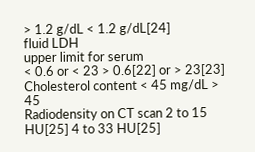> 1.2 g/dL < 1.2 g/dL[24]
fluid LDH
upper limit for serum
< 0.6 or < 23 > 0.6[22] or > 23[23]
Cholesterol content < 45 mg/dL > 45
Radiodensity on CT scan 2 to 15 HU[25] 4 to 33 HU[25]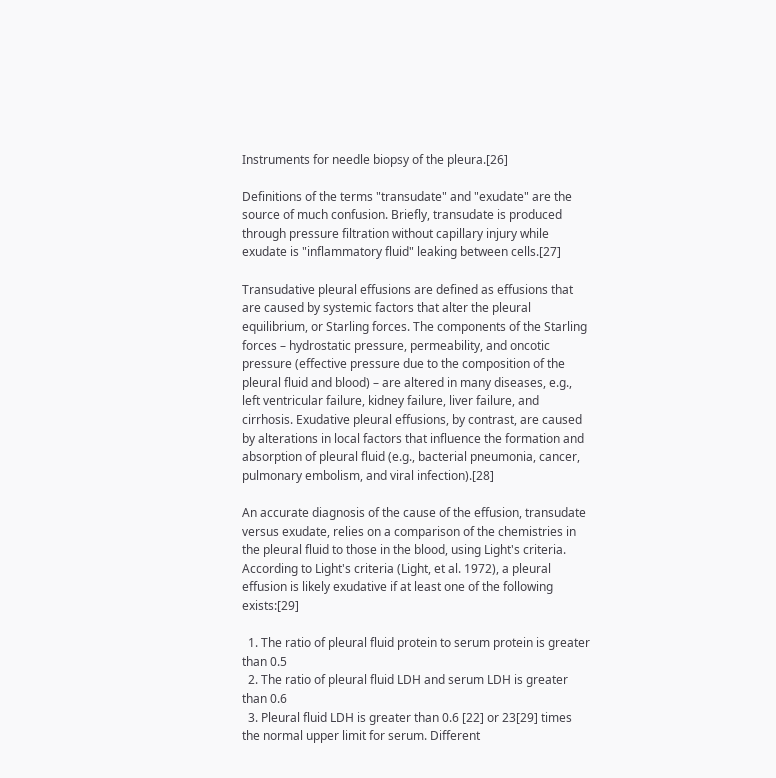Instruments for needle biopsy of the pleura.[26]

Definitions of the terms "transudate" and "exudate" are the source of much confusion. Briefly, transudate is produced through pressure filtration without capillary injury while exudate is "inflammatory fluid" leaking between cells.[27]

Transudative pleural effusions are defined as effusions that are caused by systemic factors that alter the pleural equilibrium, or Starling forces. The components of the Starling forces – hydrostatic pressure, permeability, and oncotic pressure (effective pressure due to the composition of the pleural fluid and blood) – are altered in many diseases, e.g., left ventricular failure, kidney failure, liver failure, and cirrhosis. Exudative pleural effusions, by contrast, are caused by alterations in local factors that influence the formation and absorption of pleural fluid (e.g., bacterial pneumonia, cancer, pulmonary embolism, and viral infection).[28]

An accurate diagnosis of the cause of the effusion, transudate versus exudate, relies on a comparison of the chemistries in the pleural fluid to those in the blood, using Light's criteria. According to Light's criteria (Light, et al. 1972), a pleural effusion is likely exudative if at least one of the following exists:[29]

  1. The ratio of pleural fluid protein to serum protein is greater than 0.5
  2. The ratio of pleural fluid LDH and serum LDH is greater than 0.6
  3. Pleural fluid LDH is greater than 0.6 [22] or 23[29] times the normal upper limit for serum. Different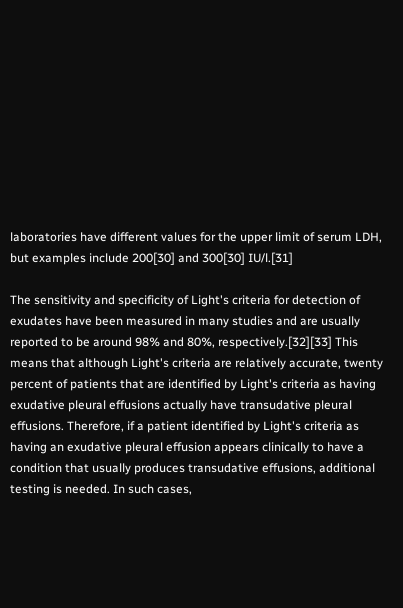laboratories have different values for the upper limit of serum LDH, but examples include 200[30] and 300[30] IU/l.[31]

The sensitivity and specificity of Light's criteria for detection of exudates have been measured in many studies and are usually reported to be around 98% and 80%, respectively.[32][33] This means that although Light's criteria are relatively accurate, twenty percent of patients that are identified by Light's criteria as having exudative pleural effusions actually have transudative pleural effusions. Therefore, if a patient identified by Light's criteria as having an exudative pleural effusion appears clinically to have a condition that usually produces transudative effusions, additional testing is needed. In such cases,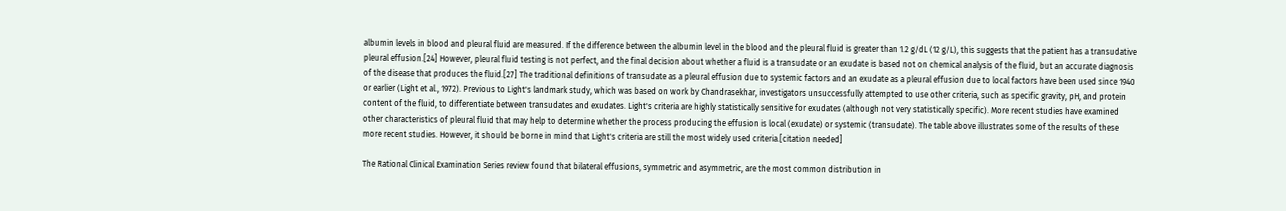albumin levels in blood and pleural fluid are measured. If the difference between the albumin level in the blood and the pleural fluid is greater than 1.2 g/dL (12 g/L), this suggests that the patient has a transudative pleural effusion.[24] However, pleural fluid testing is not perfect, and the final decision about whether a fluid is a transudate or an exudate is based not on chemical analysis of the fluid, but an accurate diagnosis of the disease that produces the fluid.[27] The traditional definitions of transudate as a pleural effusion due to systemic factors and an exudate as a pleural effusion due to local factors have been used since 1940 or earlier (Light et al., 1972). Previous to Light's landmark study, which was based on work by Chandrasekhar, investigators unsuccessfully attempted to use other criteria, such as specific gravity, pH, and protein content of the fluid, to differentiate between transudates and exudates. Light's criteria are highly statistically sensitive for exudates (although not very statistically specific). More recent studies have examined other characteristics of pleural fluid that may help to determine whether the process producing the effusion is local (exudate) or systemic (transudate). The table above illustrates some of the results of these more recent studies. However, it should be borne in mind that Light's criteria are still the most widely used criteria.[citation needed]

The Rational Clinical Examination Series review found that bilateral effusions, symmetric and asymmetric, are the most common distribution in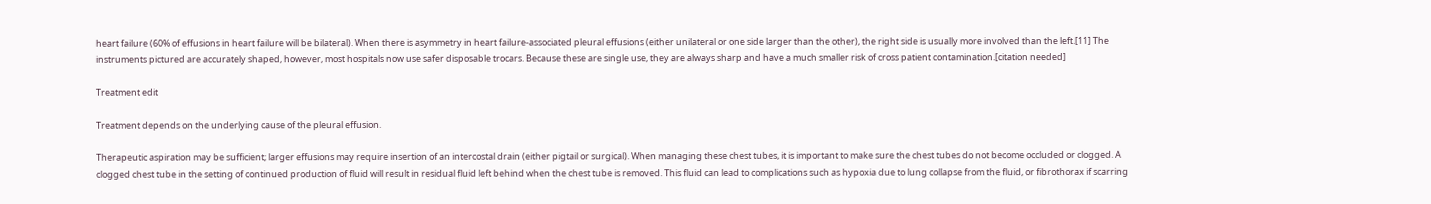heart failure (60% of effusions in heart failure will be bilateral). When there is asymmetry in heart failure-associated pleural effusions (either unilateral or one side larger than the other), the right side is usually more involved than the left.[11] The instruments pictured are accurately shaped, however, most hospitals now use safer disposable trocars. Because these are single use, they are always sharp and have a much smaller risk of cross patient contamination.[citation needed]

Treatment edit

Treatment depends on the underlying cause of the pleural effusion.

Therapeutic aspiration may be sufficient; larger effusions may require insertion of an intercostal drain (either pigtail or surgical). When managing these chest tubes, it is important to make sure the chest tubes do not become occluded or clogged. A clogged chest tube in the setting of continued production of fluid will result in residual fluid left behind when the chest tube is removed. This fluid can lead to complications such as hypoxia due to lung collapse from the fluid, or fibrothorax if scarring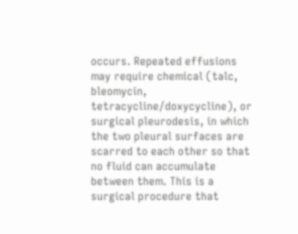occurs. Repeated effusions may require chemical (talc, bleomycin, tetracycline/doxycycline), or surgical pleurodesis, in which the two pleural surfaces are scarred to each other so that no fluid can accumulate between them. This is a surgical procedure that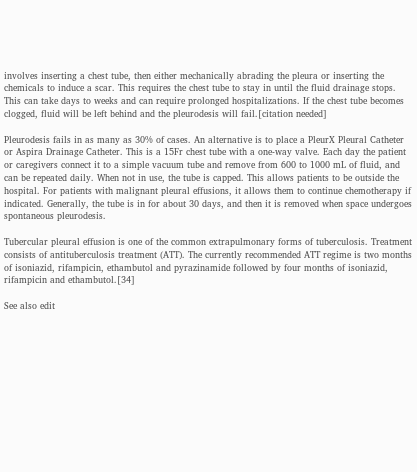involves inserting a chest tube, then either mechanically abrading the pleura or inserting the chemicals to induce a scar. This requires the chest tube to stay in until the fluid drainage stops. This can take days to weeks and can require prolonged hospitalizations. If the chest tube becomes clogged, fluid will be left behind and the pleurodesis will fail.[citation needed]

Pleurodesis fails in as many as 30% of cases. An alternative is to place a PleurX Pleural Catheter or Aspira Drainage Catheter. This is a 15Fr chest tube with a one-way valve. Each day the patient or caregivers connect it to a simple vacuum tube and remove from 600 to 1000 mL of fluid, and can be repeated daily. When not in use, the tube is capped. This allows patients to be outside the hospital. For patients with malignant pleural effusions, it allows them to continue chemotherapy if indicated. Generally, the tube is in for about 30 days, and then it is removed when space undergoes spontaneous pleurodesis.

Tubercular pleural effusion is one of the common extrapulmonary forms of tuberculosis. Treatment consists of antituberculosis treatment (ATT). The currently recommended ATT regime is two months of isoniazid, rifampicin, ethambutol and pyrazinamide followed by four months of isoniazid, rifampicin and ethambutol.[34]

See also edit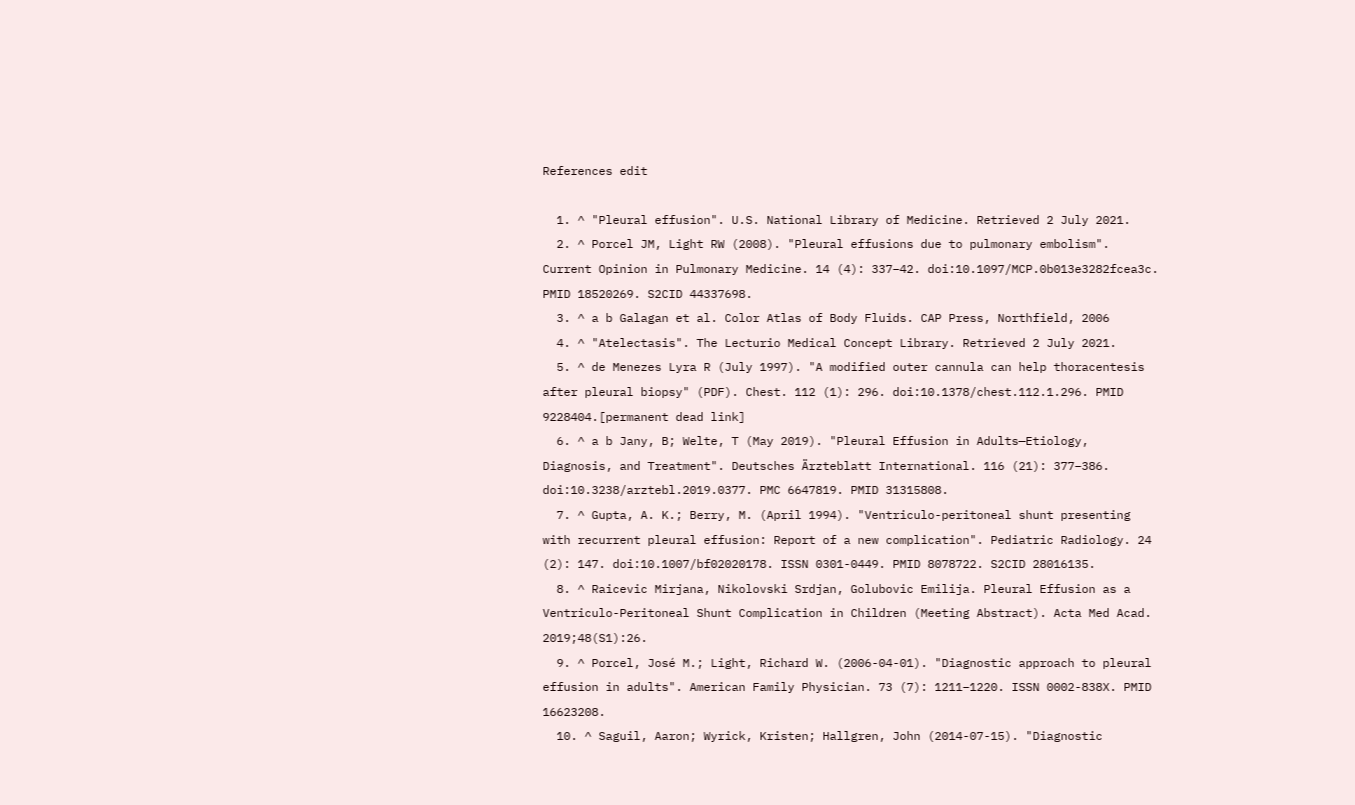References edit

  1. ^ "Pleural effusion". U.S. National Library of Medicine. Retrieved 2 July 2021.
  2. ^ Porcel JM, Light RW (2008). "Pleural effusions due to pulmonary embolism". Current Opinion in Pulmonary Medicine. 14 (4): 337–42. doi:10.1097/MCP.0b013e3282fcea3c. PMID 18520269. S2CID 44337698.
  3. ^ a b Galagan et al. Color Atlas of Body Fluids. CAP Press, Northfield, 2006
  4. ^ "Atelectasis". The Lecturio Medical Concept Library. Retrieved 2 July 2021.
  5. ^ de Menezes Lyra R (July 1997). "A modified outer cannula can help thoracentesis after pleural biopsy" (PDF). Chest. 112 (1): 296. doi:10.1378/chest.112.1.296. PMID 9228404.[permanent dead link]
  6. ^ a b Jany, B; Welte, T (May 2019). "Pleural Effusion in Adults—Etiology, Diagnosis, and Treatment". Deutsches Ärzteblatt International. 116 (21): 377–386. doi:10.3238/arztebl.2019.0377. PMC 6647819. PMID 31315808.
  7. ^ Gupta, A. K.; Berry, M. (April 1994). "Ventriculo-peritoneal shunt presenting with recurrent pleural effusion: Report of a new complication". Pediatric Radiology. 24 (2): 147. doi:10.1007/bf02020178. ISSN 0301-0449. PMID 8078722. S2CID 28016135.
  8. ^ Raicevic Mirjana, Nikolovski Srdjan, Golubovic Emilija. Pleural Effusion as a Ventriculo-Peritoneal Shunt Complication in Children (Meeting Abstract). Acta Med Acad. 2019;48(S1):26.
  9. ^ Porcel, José M.; Light, Richard W. (2006-04-01). "Diagnostic approach to pleural effusion in adults". American Family Physician. 73 (7): 1211–1220. ISSN 0002-838X. PMID 16623208.
  10. ^ Saguil, Aaron; Wyrick, Kristen; Hallgren, John (2014-07-15). "Diagnostic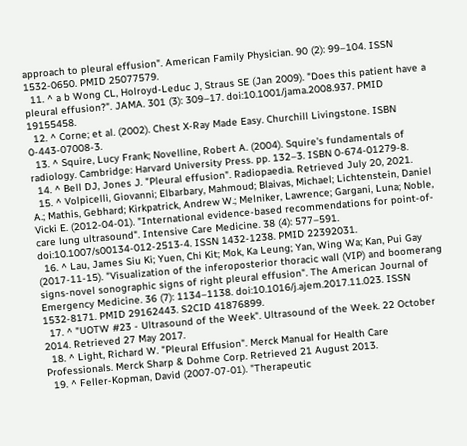approach to pleural effusion". American Family Physician. 90 (2): 99–104. ISSN 1532-0650. PMID 25077579.
  11. ^ a b Wong CL, Holroyd-Leduc J, Straus SE (Jan 2009). "Does this patient have a pleural effusion?". JAMA. 301 (3): 309–17. doi:10.1001/jama.2008.937. PMID 19155458.
  12. ^ Corne; et al. (2002). Chest X-Ray Made Easy. Churchill Livingstone. ISBN 0-443-07008-3.
  13. ^ Squire, Lucy Frank; Novelline, Robert A. (2004). Squire's fundamentals of radiology. Cambridge: Harvard University Press. pp. 132–3. ISBN 0-674-01279-8.
  14. ^ Bell DJ, Jones J. "Pleural effusion". Radiopaedia. Retrieved July 20, 2021.
  15. ^ Volpicelli, Giovanni; Elbarbary, Mahmoud; Blaivas, Michael; Lichtenstein, Daniel A.; Mathis, Gebhard; Kirkpatrick, Andrew W.; Melniker, Lawrence; Gargani, Luna; Noble, Vicki E. (2012-04-01). "International evidence-based recommendations for point-of-care lung ultrasound". Intensive Care Medicine. 38 (4): 577–591. doi:10.1007/s00134-012-2513-4. ISSN 1432-1238. PMID 22392031.
  16. ^ Lau, James Siu Ki; Yuen, Chi Kit; Mok, Ka Leung; Yan, Wing Wa; Kan, Pui Gay (2017-11-15). "Visualization of the inferoposterior thoracic wall (VIP) and boomerang signs-novel sonographic signs of right pleural effusion". The American Journal of Emergency Medicine. 36 (7): 1134–1138. doi:10.1016/j.ajem.2017.11.023. ISSN 1532-8171. PMID 29162443. S2CID 41876899.
  17. ^ "UOTW #23 - Ultrasound of the Week". Ultrasound of the Week. 22 October 2014. Retrieved 27 May 2017.
  18. ^ Light, Richard W. "Pleural Effusion". Merck Manual for Health Care Professionals. Merck Sharp & Dohme Corp. Retrieved 21 August 2013.
  19. ^ Feller-Kopman, David (2007-07-01). "Therapeutic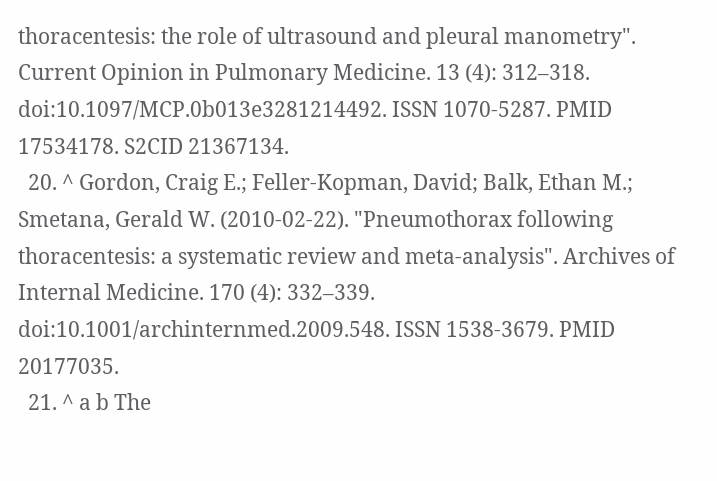thoracentesis: the role of ultrasound and pleural manometry". Current Opinion in Pulmonary Medicine. 13 (4): 312–318. doi:10.1097/MCP.0b013e3281214492. ISSN 1070-5287. PMID 17534178. S2CID 21367134.
  20. ^ Gordon, Craig E.; Feller-Kopman, David; Balk, Ethan M.; Smetana, Gerald W. (2010-02-22). "Pneumothorax following thoracentesis: a systematic review and meta-analysis". Archives of Internal Medicine. 170 (4): 332–339. doi:10.1001/archinternmed.2009.548. ISSN 1538-3679. PMID 20177035.
  21. ^ a b The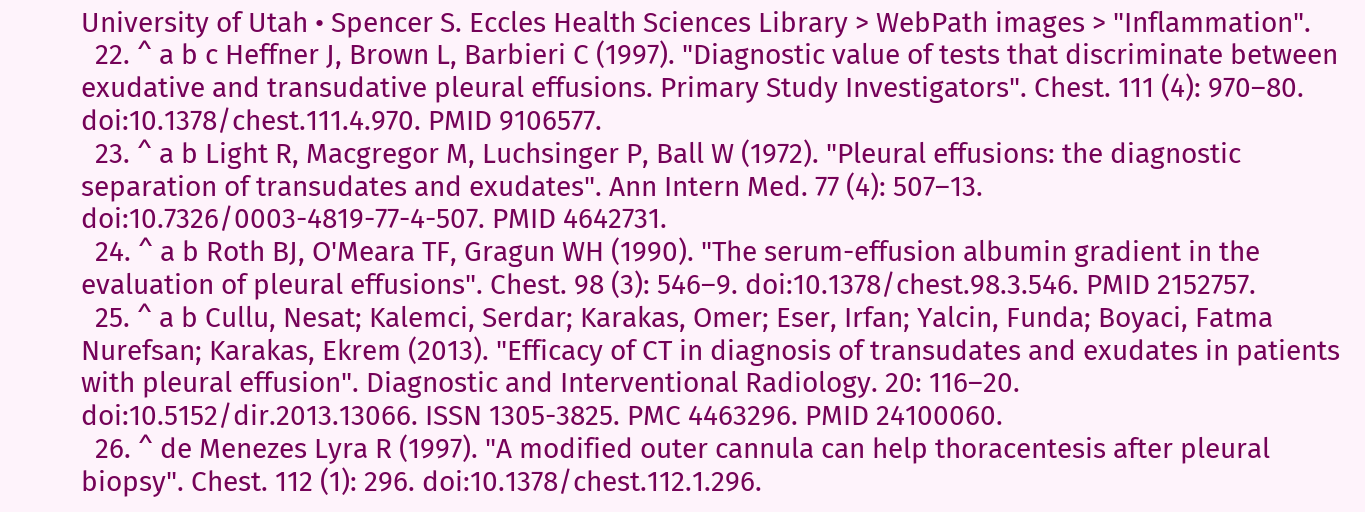University of Utah • Spencer S. Eccles Health Sciences Library > WebPath images > "Inflammation".
  22. ^ a b c Heffner J, Brown L, Barbieri C (1997). "Diagnostic value of tests that discriminate between exudative and transudative pleural effusions. Primary Study Investigators". Chest. 111 (4): 970–80. doi:10.1378/chest.111.4.970. PMID 9106577.
  23. ^ a b Light R, Macgregor M, Luchsinger P, Ball W (1972). "Pleural effusions: the diagnostic separation of transudates and exudates". Ann Intern Med. 77 (4): 507–13. doi:10.7326/0003-4819-77-4-507. PMID 4642731.
  24. ^ a b Roth BJ, O'Meara TF, Gragun WH (1990). "The serum-effusion albumin gradient in the evaluation of pleural effusions". Chest. 98 (3): 546–9. doi:10.1378/chest.98.3.546. PMID 2152757.
  25. ^ a b Cullu, Nesat; Kalemci, Serdar; Karakas, Omer; Eser, Irfan; Yalcin, Funda; Boyaci, Fatma Nurefsan; Karakas, Ekrem (2013). "Efficacy of CT in diagnosis of transudates and exudates in patients with pleural effusion". Diagnostic and Interventional Radiology. 20: 116–20. doi:10.5152/dir.2013.13066. ISSN 1305-3825. PMC 4463296. PMID 24100060.
  26. ^ de Menezes Lyra R (1997). "A modified outer cannula can help thoracentesis after pleural biopsy". Chest. 112 (1): 296. doi:10.1378/chest.112.1.296.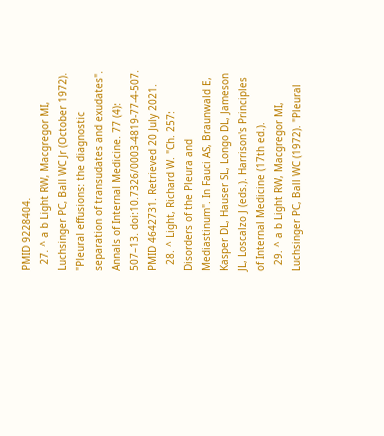PMID 9228404.
  27. ^ a b Light RW, Macgregor MI, Luchsinger PC, Ball WC Jr (October 1972). "Pleural effusions: the diagnostic separation of transudates and exudates". Annals of Internal Medicine. 77 (4): 507–13. doi:10.7326/0003-4819-77-4-507. PMID 4642731. Retrieved 20 July 2021.
  28. ^ Light, Richard W. "Ch. 257: Disorders of the Pleura and Mediastinum". In Fauci AS, Braunwald E, Kasper DL, Hauser SL, Longo DL, Jameson JL, Loscalzo J (eds.). Harrison's Principles of Internal Medicine (17th ed.).
  29. ^ a b Light RW, Macgregor MI, Luchsinger PC, Ball WC (1972). "Pleural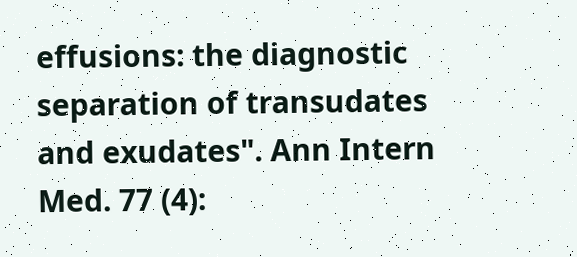effusions: the diagnostic separation of transudates and exudates". Ann Intern Med. 77 (4):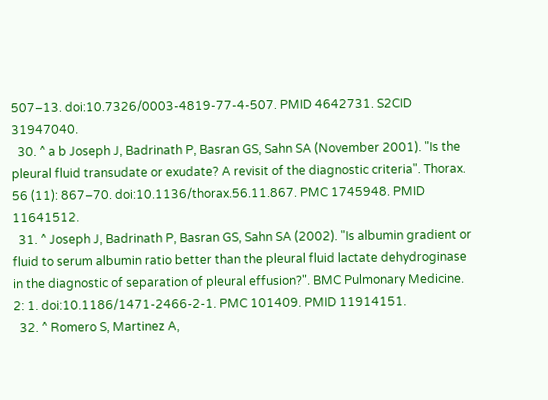507–13. doi:10.7326/0003-4819-77-4-507. PMID 4642731. S2CID 31947040.
  30. ^ a b Joseph J, Badrinath P, Basran GS, Sahn SA (November 2001). "Is the pleural fluid transudate or exudate? A revisit of the diagnostic criteria". Thorax. 56 (11): 867–70. doi:10.1136/thorax.56.11.867. PMC 1745948. PMID 11641512.
  31. ^ Joseph J, Badrinath P, Basran GS, Sahn SA (2002). "Is albumin gradient or fluid to serum albumin ratio better than the pleural fluid lactate dehydroginase in the diagnostic of separation of pleural effusion?". BMC Pulmonary Medicine. 2: 1. doi:10.1186/1471-2466-2-1. PMC 101409. PMID 11914151.
  32. ^ Romero S, Martinez A,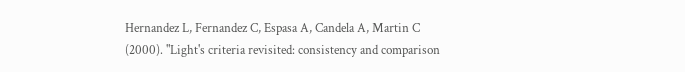Hernandez L, Fernandez C, Espasa A, Candela A, Martin C (2000). "Light's criteria revisited: consistency and comparison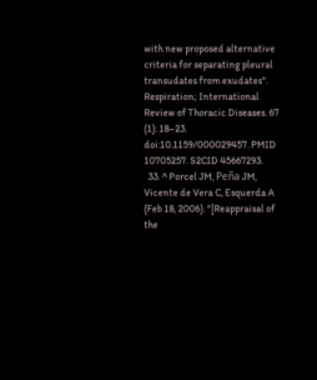with new proposed alternative criteria for separating pleural transudates from exudates". Respiration; International Review of Thoracic Diseases. 67 (1): 18–23. doi:10.1159/000029457. PMID 10705257. S2CID 45667293.
  33. ^ Porcel JM, Peña JM, Vicente de Vera C, Esquerda A (Feb 18, 2006). "[Reappraisal of the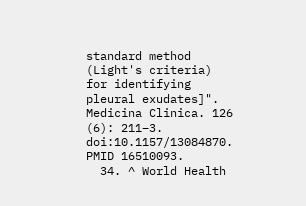standard method (Light's criteria) for identifying pleural exudates]". Medicina Clinica. 126 (6): 211–3. doi:10.1157/13084870. PMID 16510093.
  34. ^ World Health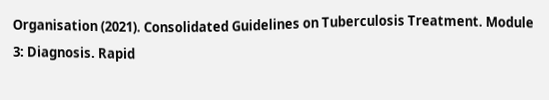Organisation (2021). Consolidated Guidelines on Tuberculosis Treatment. Module 3: Diagnosis. Rapid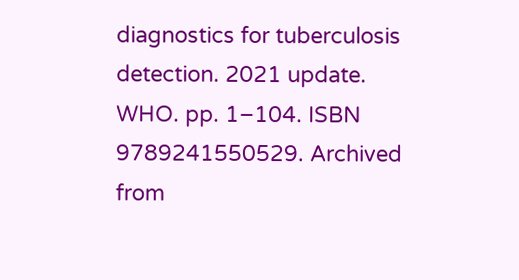diagnostics for tuberculosis detection. 2021 update. WHO. pp. 1–104. ISBN 9789241550529. Archived from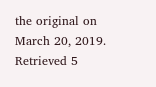the original on March 20, 2019. Retrieved 5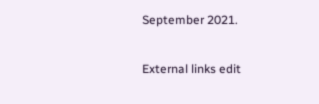September 2021.

External links edit